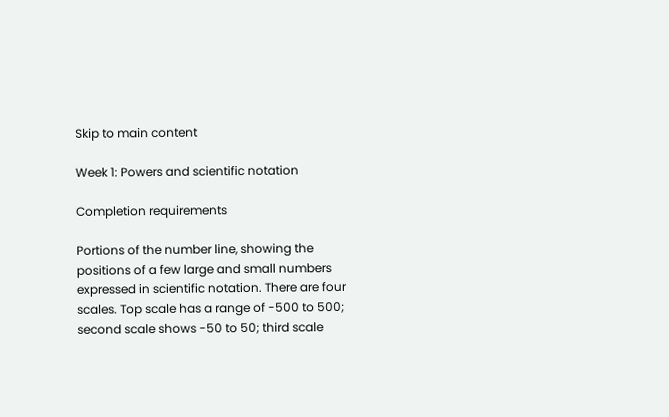Skip to main content

Week 1: Powers and scientific notation

Completion requirements

Portions of the number line, showing the positions of a few large and small numbers expressed in scientific notation. There are four scales. Top scale has a range of -500 to 500; second scale shows -50 to 50; third scale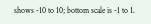shows -10 to 10; bottom scale is -1 to 1.